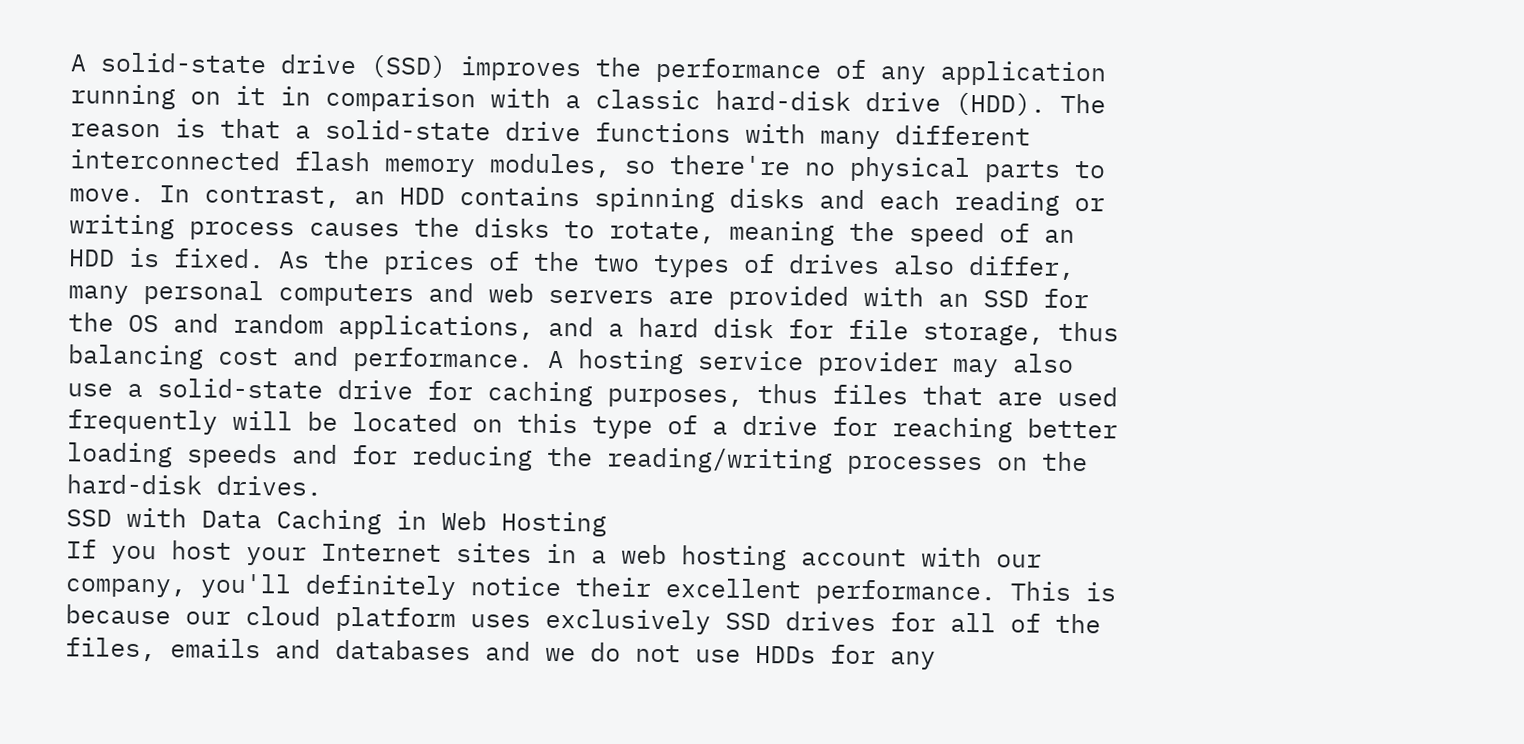A solid-state drive (SSD) improves the performance of any application running on it in comparison with a classic hard-disk drive (HDD). The reason is that a solid-state drive functions with many different interconnected flash memory modules, so there're no physical parts to move. In contrast, an HDD contains spinning disks and each reading or writing process causes the disks to rotate, meaning the speed of an HDD is fixed. As the prices of the two types of drives also differ, many personal computers and web servers are provided with an SSD for the OS and random applications, and a hard disk for file storage, thus balancing cost and performance. A hosting service provider may also use a solid-state drive for caching purposes, thus files that are used frequently will be located on this type of a drive for reaching better loading speeds and for reducing the reading/writing processes on the hard-disk drives.
SSD with Data Caching in Web Hosting
If you host your Internet sites in a web hosting account with our company, you'll definitely notice their excellent performance. This is because our cloud platform uses exclusively SSD drives for all of the files, emails and databases and we do not use HDDs for any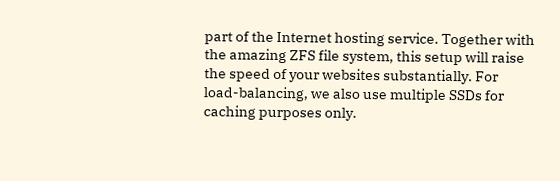part of the Internet hosting service. Together with the amazing ZFS file system, this setup will raise the speed of your websites substantially. For load-balancing, we also use multiple SSDs for caching purposes only.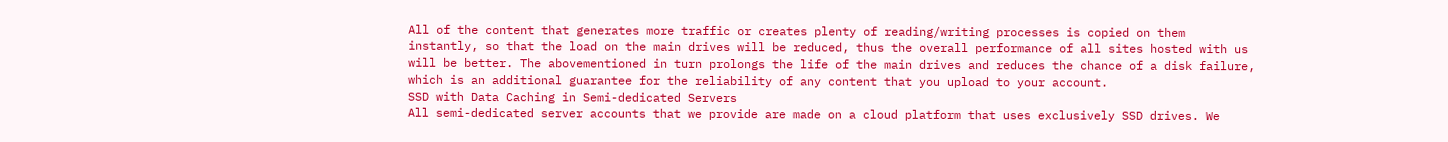All of the content that generates more traffic or creates plenty of reading/writing processes is copied on them instantly, so that the load on the main drives will be reduced, thus the overall performance of all sites hosted with us will be better. The abovementioned in turn prolongs the life of the main drives and reduces the chance of a disk failure, which is an additional guarantee for the reliability of any content that you upload to your account.
SSD with Data Caching in Semi-dedicated Servers
All semi-dedicated server accounts that we provide are made on a cloud platform that uses exclusively SSD drives. We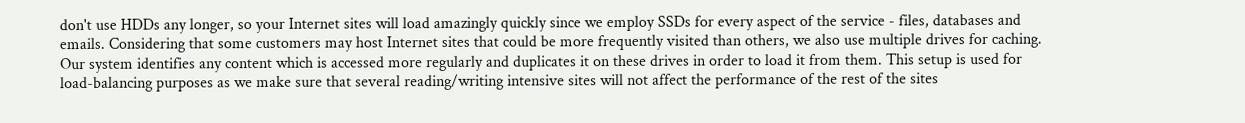don't use HDDs any longer, so your Internet sites will load amazingly quickly since we employ SSDs for every aspect of the service - files, databases and emails. Considering that some customers may host Internet sites that could be more frequently visited than others, we also use multiple drives for caching. Our system identifies any content which is accessed more regularly and duplicates it on these drives in order to load it from them. This setup is used for load-balancing purposes as we make sure that several reading/writing intensive sites will not affect the performance of the rest of the sites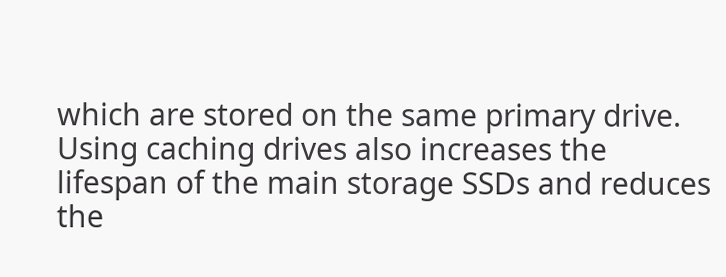which are stored on the same primary drive. Using caching drives also increases the lifespan of the main storage SSDs and reduces the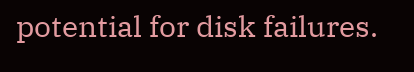potential for disk failures.